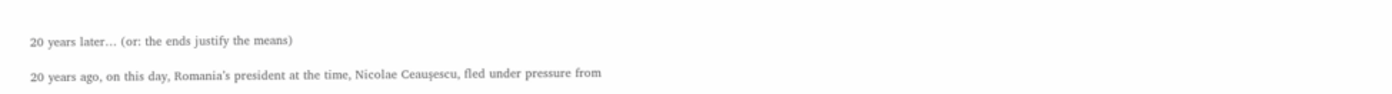20 years later… (or: the ends justify the means)

20 years ago, on this day, Romania’s president at the time, Nicolae Ceauşescu, fled under pressure from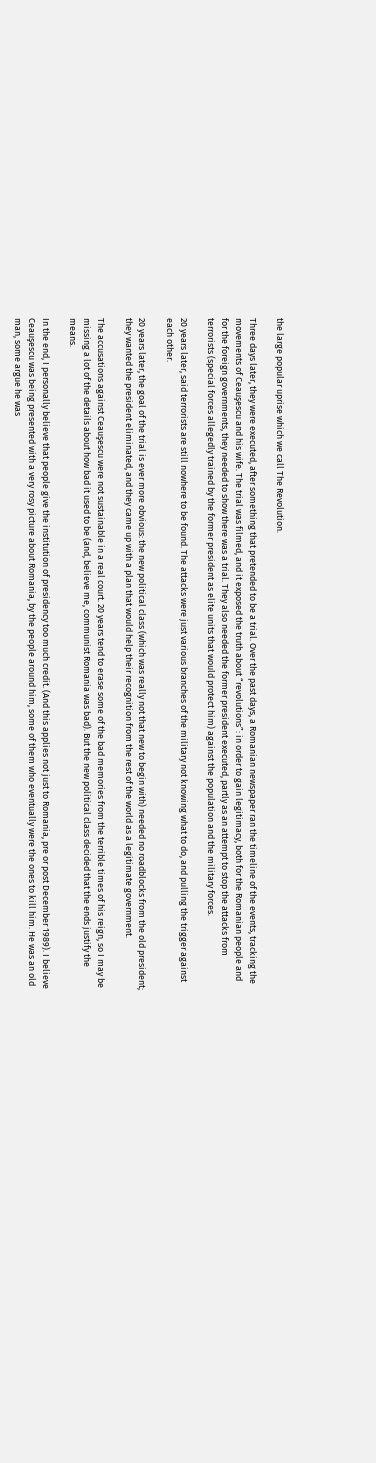the large popular uprise which we call The Revolution.

Three days later, they were executed, after something that pretended to be a trial. Over the past days, a Romanian newspaper ran the timeline of the events, tracking the movements of Ceauşescu and his wife. The trial was filmed, and it exposed the truth about “revolutions”: in order to gain legitimacy, both for the Romanian people and for the foreign governments, they needed to show there was a trial. They also needed the former president executed, partly as an attempt to stop the attacks from terrorists (special forces allegedly trained by the former president as elite units that would protect him) against the population and the military forces.

20 years later, said terrorists are still nowhere to be found. The attacks were just various branches of the military not knowing what to do, and pulling the trigger against each other.

20 years later, the goal of the trial is ever more obvious: the new political class (which was really not that new to begin with) needed no roadblocks from the old president; they wanted the president eliminated, and they came up with a plan that would help their recognition from the rest of the world as a legitimate government.

The accusations against Ceauşescu were not sustainable in a real court. 20 years tend to erase some of the bad memories from the terrible times of his reign, so I may be missing a lot of the details about how bad it used to be (and, believe me, communist Romania was bad). But the new political class decided that the ends justify the means.

In the end, I personally believe that people give the institution of presidency too much credit. (And this applies not just to Romania, pre or post December 1989). I believe Ceauşescu was being presented with a very rosy picture about Romania, by the people around him, some of them who eventually were the ones to kill him. He was an old man, some argue he was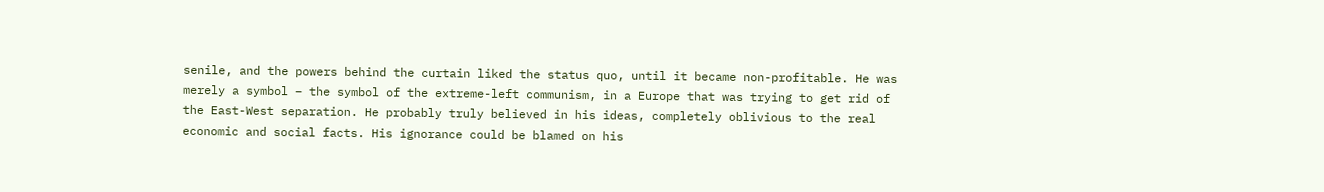senile, and the powers behind the curtain liked the status quo, until it became non-profitable. He was merely a symbol – the symbol of the extreme-left communism, in a Europe that was trying to get rid of the East-West separation. He probably truly believed in his ideas, completely oblivious to the real economic and social facts. His ignorance could be blamed on his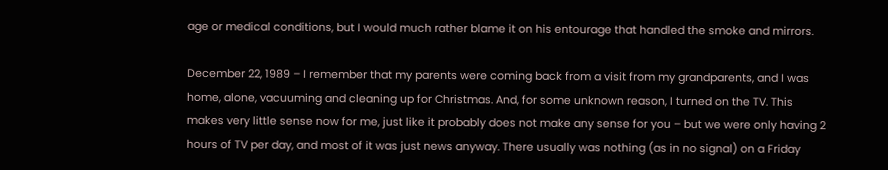age or medical conditions, but I would much rather blame it on his entourage that handled the smoke and mirrors.

December 22, 1989 – I remember that my parents were coming back from a visit from my grandparents, and I was home, alone, vacuuming and cleaning up for Christmas. And, for some unknown reason, I turned on the TV. This makes very little sense now for me, just like it probably does not make any sense for you – but we were only having 2 hours of TV per day, and most of it was just news anyway. There usually was nothing (as in no signal) on a Friday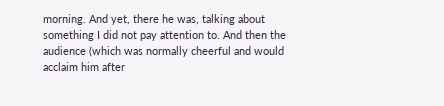morning. And yet, there he was, talking about something I did not pay attention to. And then the audience (which was normally cheerful and would acclaim him after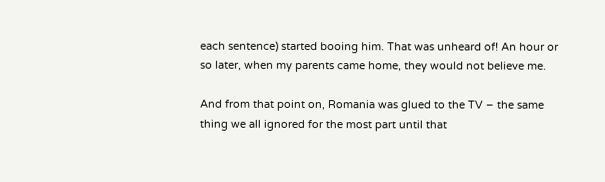each sentence) started booing him. That was unheard of! An hour or so later, when my parents came home, they would not believe me.

And from that point on, Romania was glued to the TV – the same thing we all ignored for the most part until that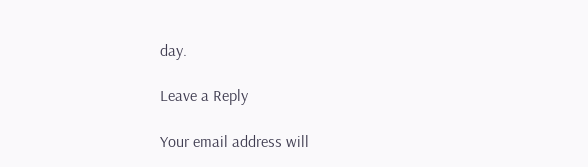day.

Leave a Reply

Your email address will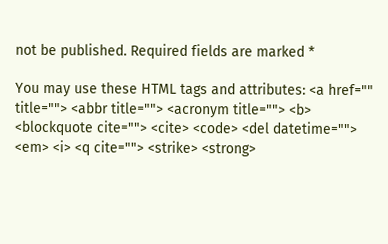not be published. Required fields are marked *

You may use these HTML tags and attributes: <a href="" title=""> <abbr title=""> <acronym title=""> <b> <blockquote cite=""> <cite> <code> <del datetime=""> <em> <i> <q cite=""> <strike> <strong>